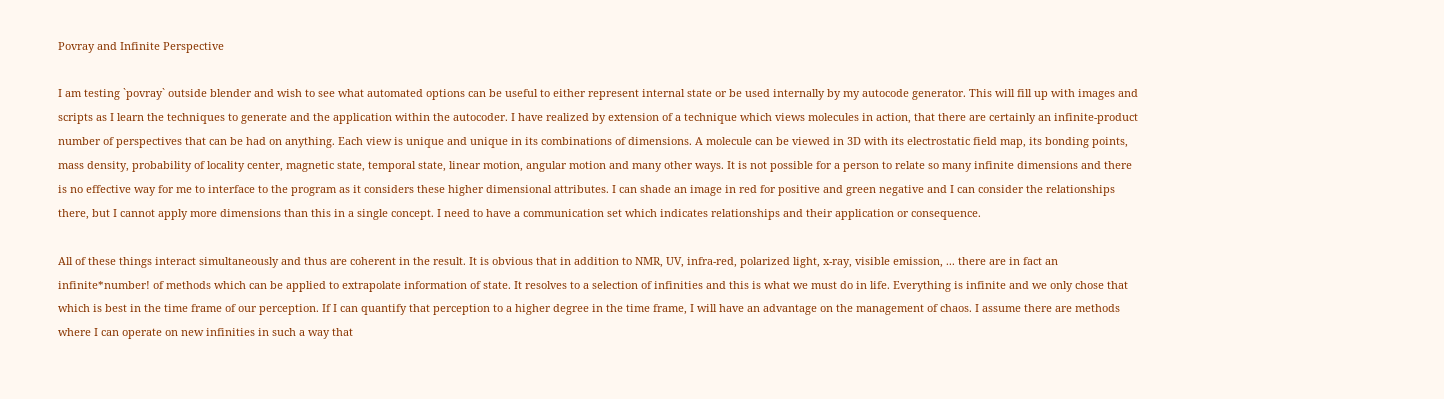Povray and Infinite Perspective

I am testing `povray` outside blender and wish to see what automated options can be useful to either represent internal state or be used internally by my autocode generator. This will fill up with images and scripts as I learn the techniques to generate and the application within the autocoder. I have realized by extension of a technique which views molecules in action, that there are certainly an infinite-product number of perspectives that can be had on anything. Each view is unique and unique in its combinations of dimensions. A molecule can be viewed in 3D with its electrostatic field map, its bonding points, mass density, probability of locality center, magnetic state, temporal state, linear motion, angular motion and many other ways. It is not possible for a person to relate so many infinite dimensions and there is no effective way for me to interface to the program as it considers these higher dimensional attributes. I can shade an image in red for positive and green negative and I can consider the relationships there, but I cannot apply more dimensions than this in a single concept. I need to have a communication set which indicates relationships and their application or consequence.

All of these things interact simultaneously and thus are coherent in the result. It is obvious that in addition to NMR, UV, infra-red, polarized light, x-ray, visible emission, ... there are in fact an infinite*number! of methods which can be applied to extrapolate information of state. It resolves to a selection of infinities and this is what we must do in life. Everything is infinite and we only chose that which is best in the time frame of our perception. If I can quantify that perception to a higher degree in the time frame, I will have an advantage on the management of chaos. I assume there are methods where I can operate on new infinities in such a way that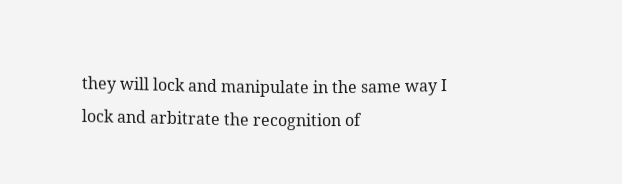they will lock and manipulate in the same way I lock and arbitrate the recognition of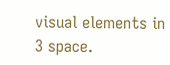visual elements in 3 space.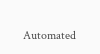Automated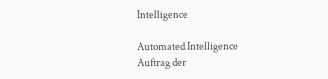Intelligence

Automated Intelligence
Auftrag der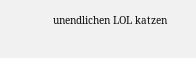unendlichen LOL katzen